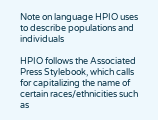Note on language HPIO uses to describe populations and individuals

HPIO follows the Associated Press Stylebook, which calls for capitalizing the name of certain races/ethnicities such as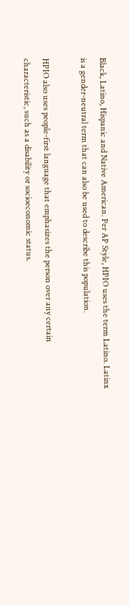Black, Latino, Hispanic and Native American. Per AP Style, HPIO uses the term Latino. Latinx is a gender-neutral term that can also be used to describe this population.

HPIO also uses people-first language that emphasizes the person over any certain characteristic, such as a disability or socioeconomic status.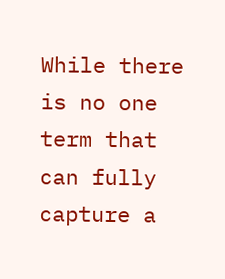While there is no one term that can fully capture a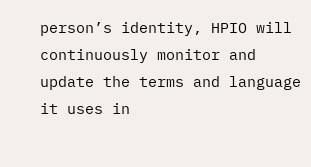person’s identity, HPIO will continuously monitor and update the terms and language it uses in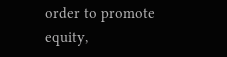order to promote equity,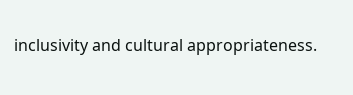inclusivity and cultural appropriateness.